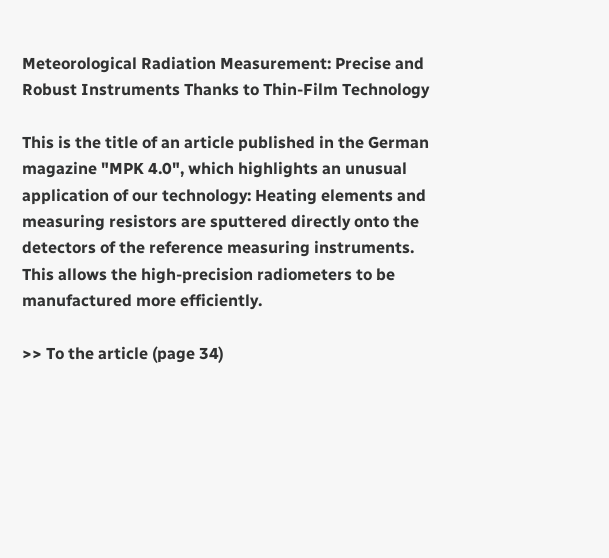Meteorological Radiation Measurement: Precise and Robust Instruments Thanks to Thin-Film Technology

This is the title of an article published in the German magazine "MPK 4.0", which highlights an unusual application of our technology: Heating elements and measuring resistors are sputtered directly onto the detectors of the reference measuring instruments. This allows the high-precision radiometers to be manufactured more efficiently.

>> To the article (page 34)